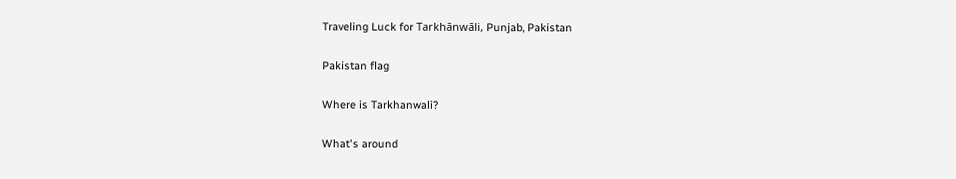Traveling Luck for Tarkhānwāli, Punjab, Pakistan

Pakistan flag

Where is Tarkhanwali?

What's around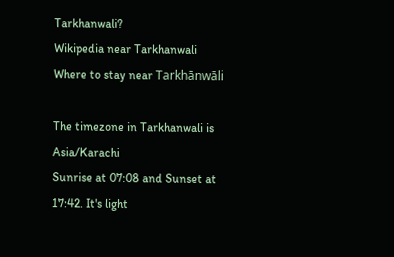Tarkhanwali?
Wikipedia near Tarkhanwali
Where to stay near Tarkhānwāli

The timezone in Tarkhanwali is Asia/Karachi
Sunrise at 07:08 and Sunset at 17:42. It's light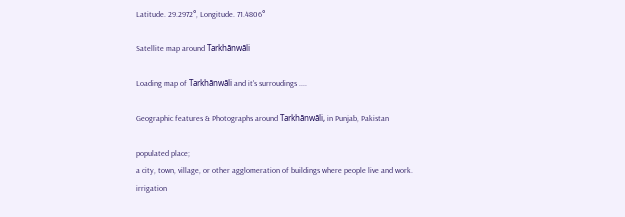Latitude. 29.2972°, Longitude. 71.4806°

Satellite map around Tarkhānwāli

Loading map of Tarkhānwāli and it's surroudings ....

Geographic features & Photographs around Tarkhānwāli, in Punjab, Pakistan

populated place;
a city, town, village, or other agglomeration of buildings where people live and work.
irrigation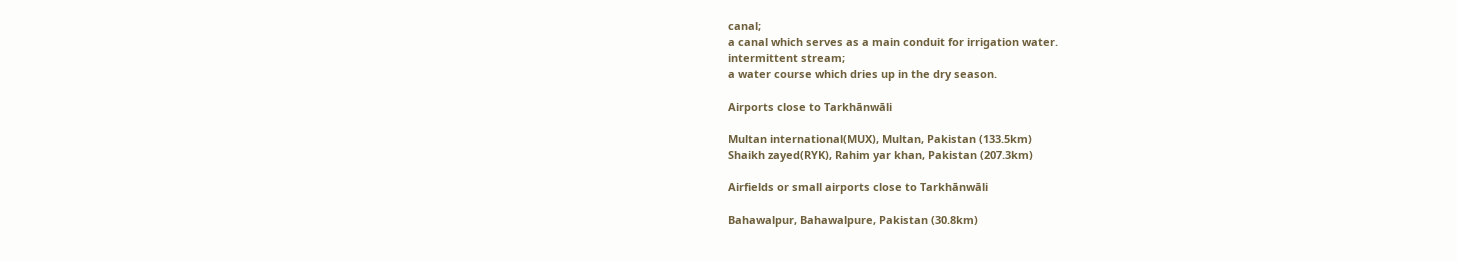canal;
a canal which serves as a main conduit for irrigation water.
intermittent stream;
a water course which dries up in the dry season.

Airports close to Tarkhānwāli

Multan international(MUX), Multan, Pakistan (133.5km)
Shaikh zayed(RYK), Rahim yar khan, Pakistan (207.3km)

Airfields or small airports close to Tarkhānwāli

Bahawalpur, Bahawalpure, Pakistan (30.8km)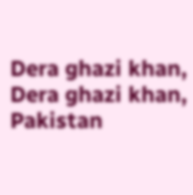Dera ghazi khan, Dera ghazi khan, Pakistan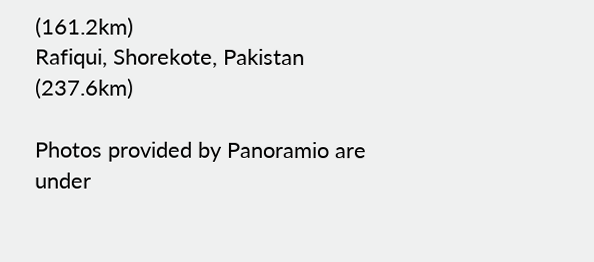(161.2km)
Rafiqui, Shorekote, Pakistan (237.6km)

Photos provided by Panoramio are under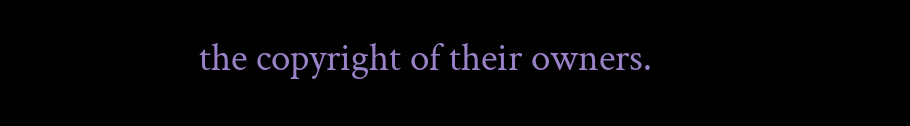the copyright of their owners.